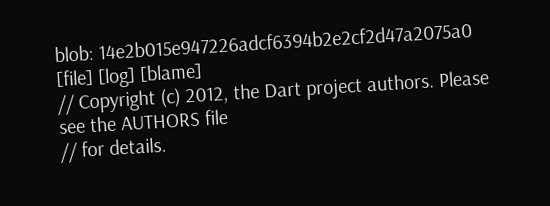blob: 14e2b015e947226adcf6394b2e2cf2d47a2075a0 [file] [log] [blame]
// Copyright (c) 2012, the Dart project authors. Please see the AUTHORS file
// for details.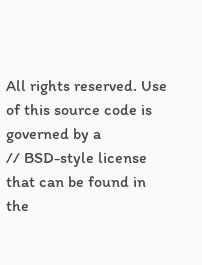All rights reserved. Use of this source code is governed by a
// BSD-style license that can be found in the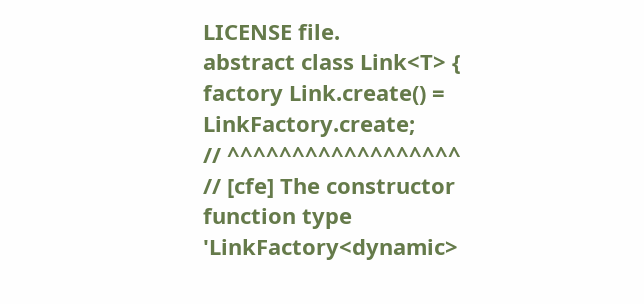LICENSE file.
abstract class Link<T> {
factory Link.create() = LinkFactory.create;
// ^^^^^^^^^^^^^^^^^^
// [cfe] The constructor function type 'LinkFactory<dynamic>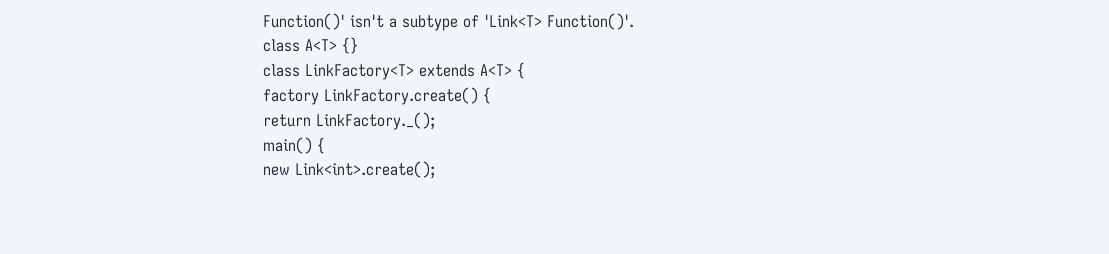Function()' isn't a subtype of 'Link<T> Function()'.
class A<T> {}
class LinkFactory<T> extends A<T> {
factory LinkFactory.create() {
return LinkFactory._();
main() {
new Link<int>.create();